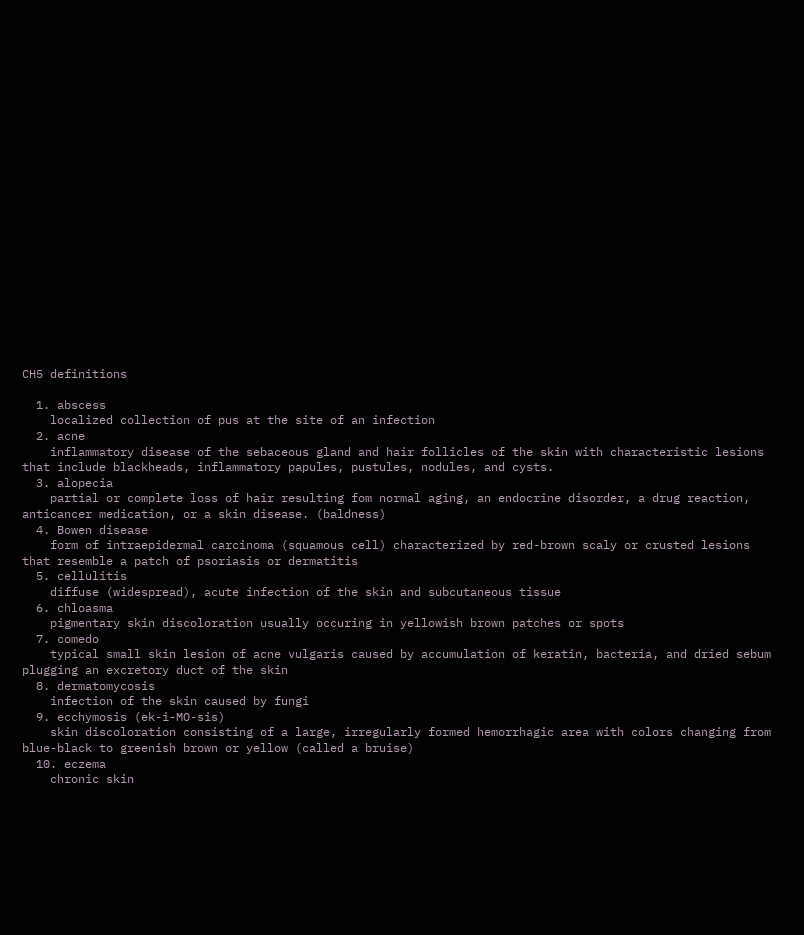CH5 definitions

  1. abscess
    localized collection of pus at the site of an infection
  2. acne
    inflammatory disease of the sebaceous gland and hair follicles of the skin with characteristic lesions that include blackheads, inflammatory papules, pustules, nodules, and cysts.
  3. alopecia
    partial or complete loss of hair resulting fom normal aging, an endocrine disorder, a drug reaction, anticancer medication, or a skin disease. (baldness)
  4. Bowen disease
    form of intraepidermal carcinoma (squamous cell) characterized by red-brown scaly or crusted lesions that resemble a patch of psoriasis or dermatitis
  5. cellulitis
    diffuse (widespread), acute infection of the skin and subcutaneous tissue
  6. chloasma
    pigmentary skin discoloration usually occuring in yellowish brown patches or spots
  7. comedo
    typical small skin lesion of acne vulgaris caused by accumulation of keratin, bacteria, and dried sebum plugging an excretory duct of the skin
  8. dermatomycosis
    infection of the skin caused by fungi
  9. ecchymosis (ek-i-MO-sis)
    skin discoloration consisting of a large, irregularly formed hemorrhagic area with colors changing from blue-black to greenish brown or yellow (called a bruise)
  10. eczema
    chronic skin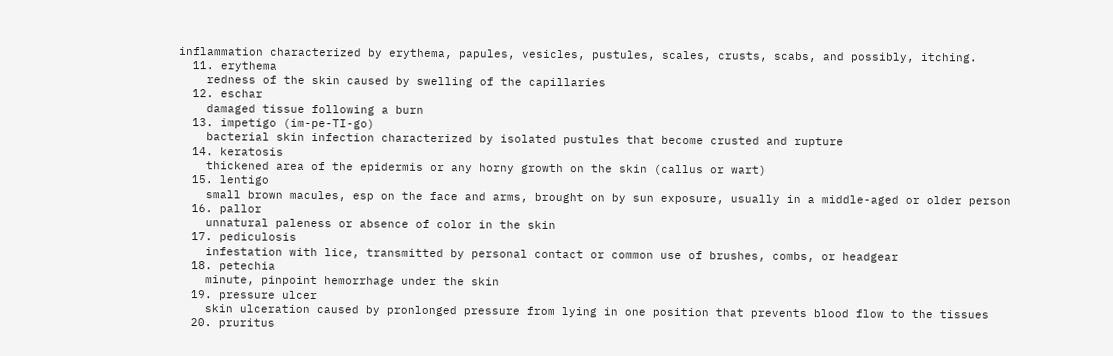inflammation characterized by erythema, papules, vesicles, pustules, scales, crusts, scabs, and possibly, itching.
  11. erythema
    redness of the skin caused by swelling of the capillaries
  12. eschar
    damaged tissue following a burn
  13. impetigo (im-pe-TI-go)
    bacterial skin infection characterized by isolated pustules that become crusted and rupture
  14. keratosis
    thickened area of the epidermis or any horny growth on the skin (callus or wart)
  15. lentigo
    small brown macules, esp on the face and arms, brought on by sun exposure, usually in a middle-aged or older person
  16. pallor
    unnatural paleness or absence of color in the skin
  17. pediculosis
    infestation with lice, transmitted by personal contact or common use of brushes, combs, or headgear
  18. petechia
    minute, pinpoint hemorrhage under the skin
  19. pressure ulcer
    skin ulceration caused by pronlonged pressure from lying in one position that prevents blood flow to the tissues
  20. pruritus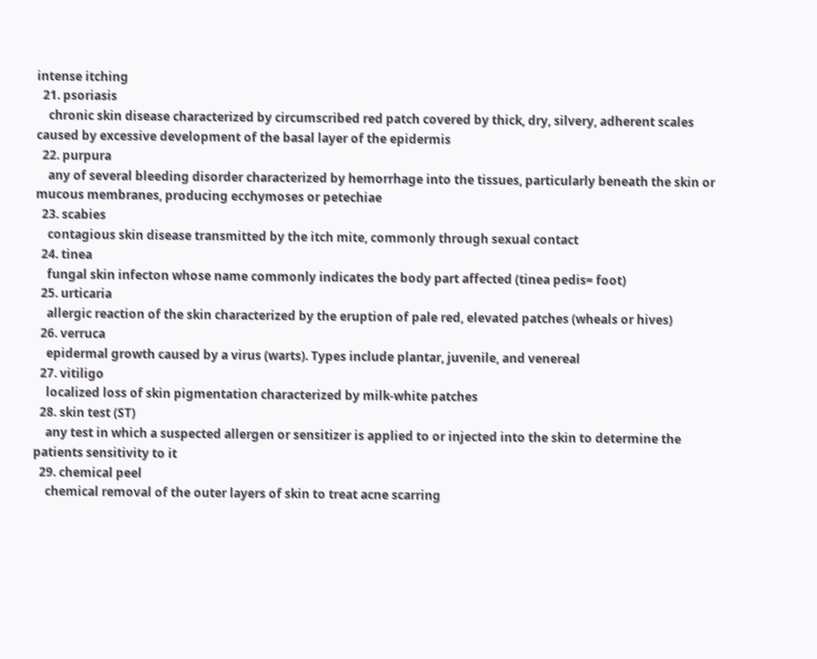intense itching
  21. psoriasis
    chronic skin disease characterized by circumscribed red patch covered by thick, dry, silvery, adherent scales caused by excessive development of the basal layer of the epidermis
  22. purpura
    any of several bleeding disorder characterized by hemorrhage into the tissues, particularly beneath the skin or mucous membranes, producing ecchymoses or petechiae
  23. scabies
    contagious skin disease transmitted by the itch mite, commonly through sexual contact
  24. tinea
    fungal skin infecton whose name commonly indicates the body part affected (tinea pedis= foot)
  25. urticaria
    allergic reaction of the skin characterized by the eruption of pale red, elevated patches (wheals or hives)
  26. verruca
    epidermal growth caused by a virus (warts). Types include plantar, juvenile, and venereal
  27. vitiligo
    localized loss of skin pigmentation characterized by milk-white patches
  28. skin test (ST)
    any test in which a suspected allergen or sensitizer is applied to or injected into the skin to determine the patients sensitivity to it
  29. chemical peel
    chemical removal of the outer layers of skin to treat acne scarring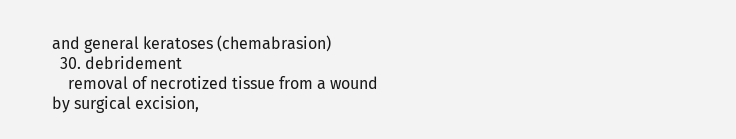and general keratoses (chemabrasion)
  30. debridement
    removal of necrotized tissue from a wound by surgical excision,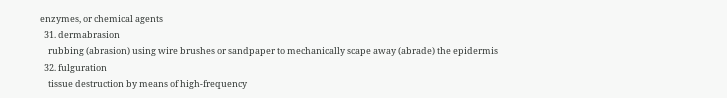enzymes, or chemical agents
  31. dermabrasion
    rubbing (abrasion) using wire brushes or sandpaper to mechanically scape away (abrade) the epidermis
  32. fulguration
    tissue destruction by means of high-frequency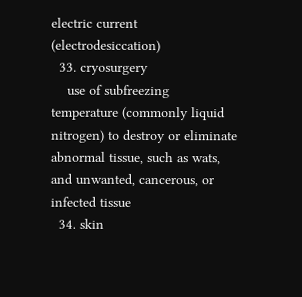electric current (electrodesiccation)
  33. cryosurgery
    use of subfreezing temperature (commonly liquid nitrogen) to destroy or eliminate abnormal tissue, such as wats, and unwanted, cancerous, or infected tissue
  34. skin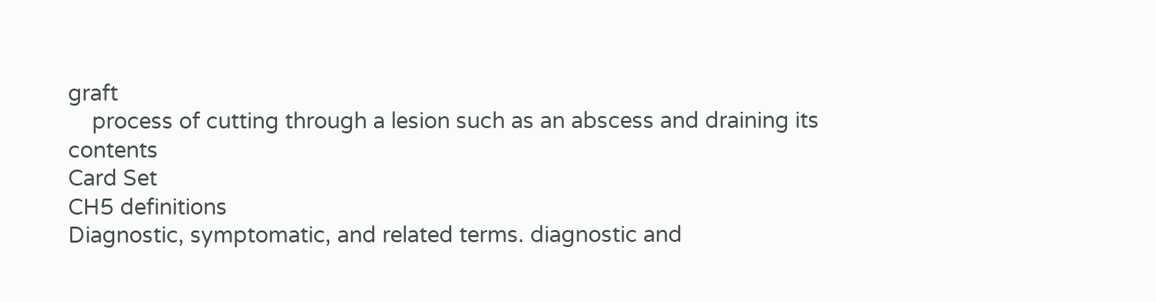graft
    process of cutting through a lesion such as an abscess and draining its contents
Card Set
CH5 definitions
Diagnostic, symptomatic, and related terms. diagnostic and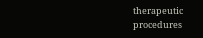therapeutic procedures